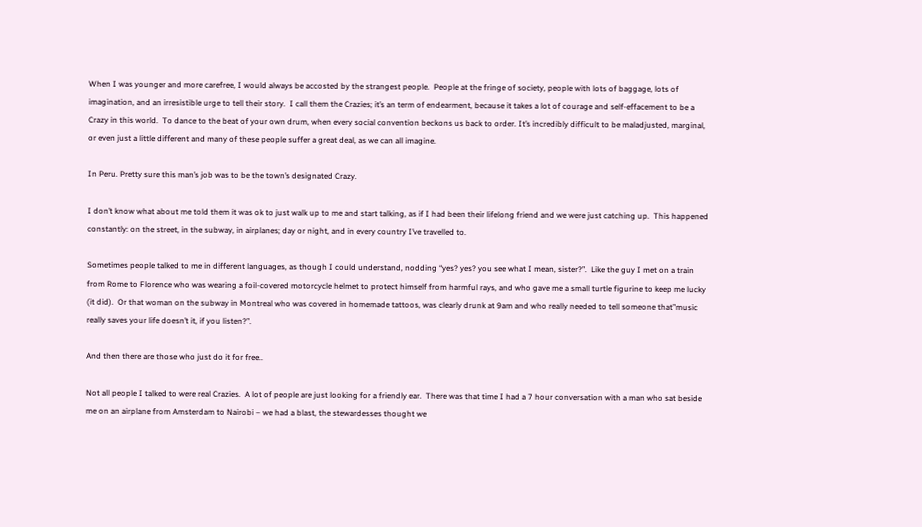When I was younger and more carefree, I would always be accosted by the strangest people.  People at the fringe of society, people with lots of baggage, lots of imagination, and an irresistible urge to tell their story.  I call them the Crazies; it’s an term of endearment, because it takes a lot of courage and self-effacement to be a Crazy in this world.  To dance to the beat of your own drum, when every social convention beckons us back to order. It’s incredibly difficult to be maladjusted, marginal, or even just a little different and many of these people suffer a great deal, as we can all imagine.

In Peru. Pretty sure this man’s job was to be the town’s designated Crazy.

I don’t know what about me told them it was ok to just walk up to me and start talking, as if I had been their lifelong friend and we were just catching up.  This happened constantly: on the street, in the subway, in airplanes; day or night, and in every country I’ve travelled to.

Sometimes people talked to me in different languages, as though I could understand, nodding “yes? yes? you see what I mean, sister?”.  Like the guy I met on a train from Rome to Florence who was wearing a foil-covered motorcycle helmet to protect himself from harmful rays, and who gave me a small turtle figurine to keep me lucky (it did).  Or that woman on the subway in Montreal who was covered in homemade tattoos, was clearly drunk at 9am and who really needed to tell someone that”music really saves your life doesn’t it, if you listen?”.

And then there are those who just do it for free..

Not all people I talked to were real Crazies.  A lot of people are just looking for a friendly ear.  There was that time I had a 7 hour conversation with a man who sat beside me on an airplane from Amsterdam to Nairobi – we had a blast, the stewardesses thought we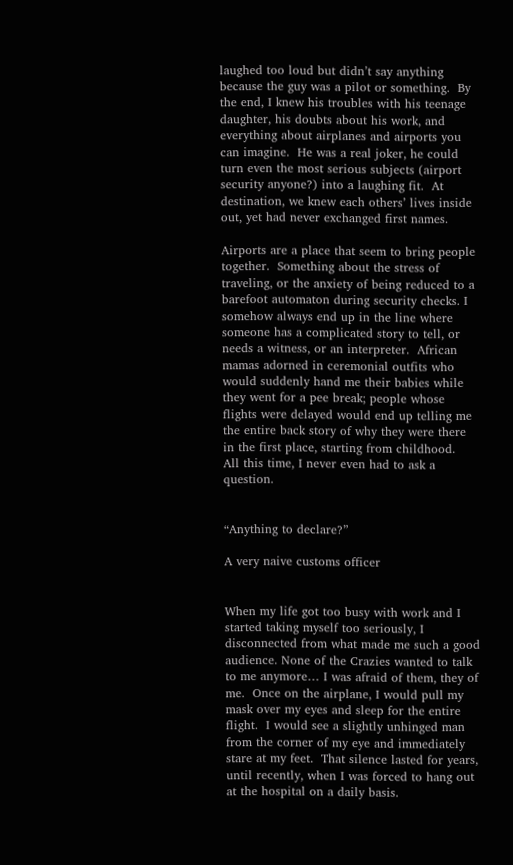laughed too loud but didn’t say anything because the guy was a pilot or something.  By the end, I knew his troubles with his teenage daughter, his doubts about his work, and everything about airplanes and airports you can imagine.  He was a real joker, he could turn even the most serious subjects (airport security anyone?) into a laughing fit.  At destination, we knew each others’ lives inside out, yet had never exchanged first names.

Airports are a place that seem to bring people together.  Something about the stress of traveling, or the anxiety of being reduced to a barefoot automaton during security checks. I somehow always end up in the line where someone has a complicated story to tell, or needs a witness, or an interpreter.  African mamas adorned in ceremonial outfits who would suddenly hand me their babies while they went for a pee break; people whose flights were delayed would end up telling me the entire back story of why they were there in the first place, starting from childhood.  All this time, I never even had to ask a question.


“Anything to declare?”

A very naive customs officer


When my life got too busy with work and I started taking myself too seriously, I disconnected from what made me such a good audience. None of the Crazies wanted to talk to me anymore… I was afraid of them, they of me.  Once on the airplane, I would pull my mask over my eyes and sleep for the entire flight.  I would see a slightly unhinged man from the corner of my eye and immediately stare at my feet.  That silence lasted for years, until recently, when I was forced to hang out at the hospital on a daily basis.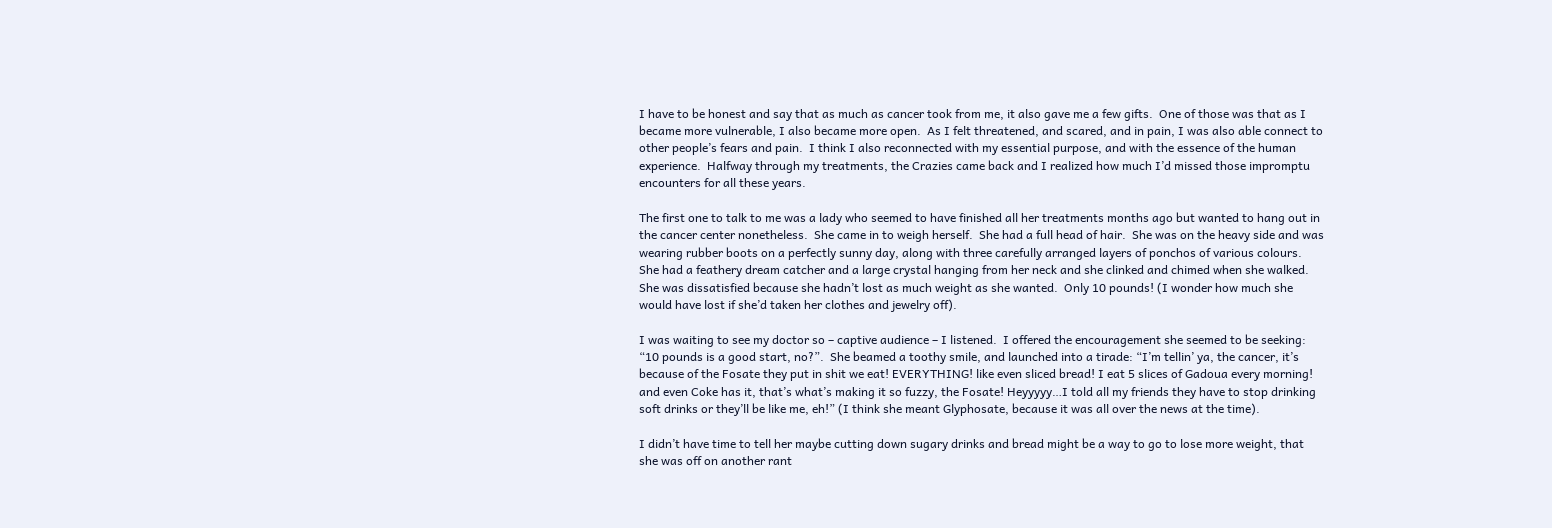I have to be honest and say that as much as cancer took from me, it also gave me a few gifts.  One of those was that as I became more vulnerable, I also became more open.  As I felt threatened, and scared, and in pain, I was also able connect to other people’s fears and pain.  I think I also reconnected with my essential purpose, and with the essence of the human experience.  Halfway through my treatments, the Crazies came back and I realized how much I’d missed those impromptu encounters for all these years.

The first one to talk to me was a lady who seemed to have finished all her treatments months ago but wanted to hang out in the cancer center nonetheless.  She came in to weigh herself.  She had a full head of hair.  She was on the heavy side and was wearing rubber boots on a perfectly sunny day, along with three carefully arranged layers of ponchos of various colours.  She had a feathery dream catcher and a large crystal hanging from her neck and she clinked and chimed when she walked.  She was dissatisfied because she hadn’t lost as much weight as she wanted.  Only 10 pounds! (I wonder how much she would have lost if she’d taken her clothes and jewelry off).

I was waiting to see my doctor so – captive audience – I listened.  I offered the encouragement she seemed to be seeking: “10 pounds is a good start, no?”.  She beamed a toothy smile, and launched into a tirade: “I’m tellin’ ya, the cancer, it’s because of the Fosate they put in shit we eat! EVERYTHING! like even sliced bread! I eat 5 slices of Gadoua every morning! and even Coke has it, that’s what’s making it so fuzzy, the Fosate! Heyyyyy…I told all my friends they have to stop drinking soft drinks or they’ll be like me, eh!” (I think she meant Glyphosate, because it was all over the news at the time).

I didn’t have time to tell her maybe cutting down sugary drinks and bread might be a way to go to lose more weight, that she was off on another rant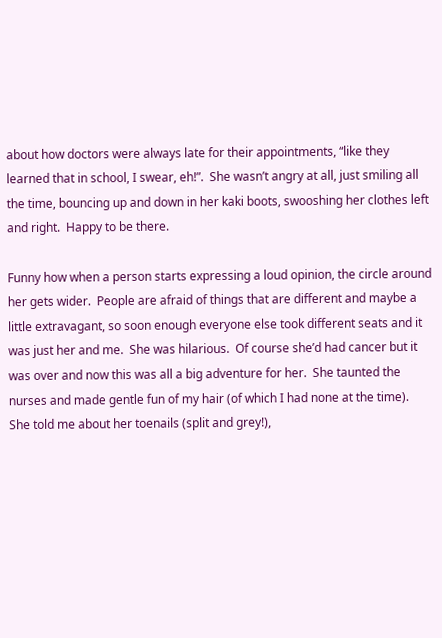about how doctors were always late for their appointments, “like they learned that in school, I swear, eh!”.  She wasn’t angry at all, just smiling all the time, bouncing up and down in her kaki boots, swooshing her clothes left and right.  Happy to be there.

Funny how when a person starts expressing a loud opinion, the circle around her gets wider.  People are afraid of things that are different and maybe a little extravagant, so soon enough everyone else took different seats and it was just her and me.  She was hilarious.  Of course she’d had cancer but it was over and now this was all a big adventure for her.  She taunted the nurses and made gentle fun of my hair (of which I had none at the time).  She told me about her toenails (split and grey!),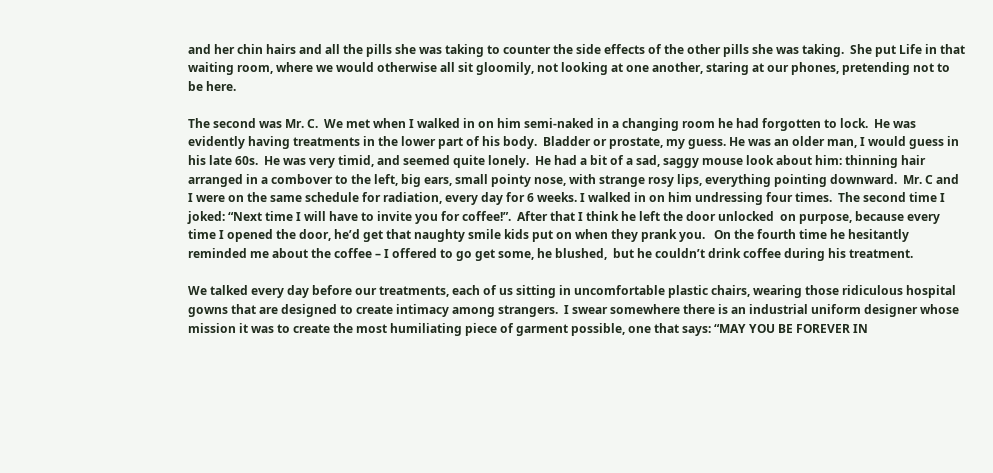and her chin hairs and all the pills she was taking to counter the side effects of the other pills she was taking.  She put Life in that waiting room, where we would otherwise all sit gloomily, not looking at one another, staring at our phones, pretending not to be here.

The second was Mr. C.  We met when I walked in on him semi-naked in a changing room he had forgotten to lock.  He was evidently having treatments in the lower part of his body.  Bladder or prostate, my guess. He was an older man, I would guess in his late 60s.  He was very timid, and seemed quite lonely.  He had a bit of a sad, saggy mouse look about him: thinning hair arranged in a combover to the left, big ears, small pointy nose, with strange rosy lips, everything pointing downward.  Mr. C and I were on the same schedule for radiation, every day for 6 weeks. I walked in on him undressing four times.  The second time I joked: “Next time I will have to invite you for coffee!”.  After that I think he left the door unlocked  on purpose, because every time I opened the door, he’d get that naughty smile kids put on when they prank you.   On the fourth time he hesitantly reminded me about the coffee – I offered to go get some, he blushed,  but he couldn’t drink coffee during his treatment.

We talked every day before our treatments, each of us sitting in uncomfortable plastic chairs, wearing those ridiculous hospital gowns that are designed to create intimacy among strangers.  I swear somewhere there is an industrial uniform designer whose mission it was to create the most humiliating piece of garment possible, one that says: “MAY YOU BE FOREVER IN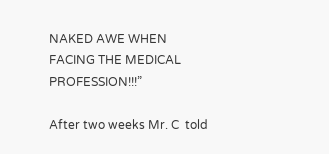NAKED AWE WHEN FACING THE MEDICAL PROFESSION!!!”

After two weeks Mr. C  told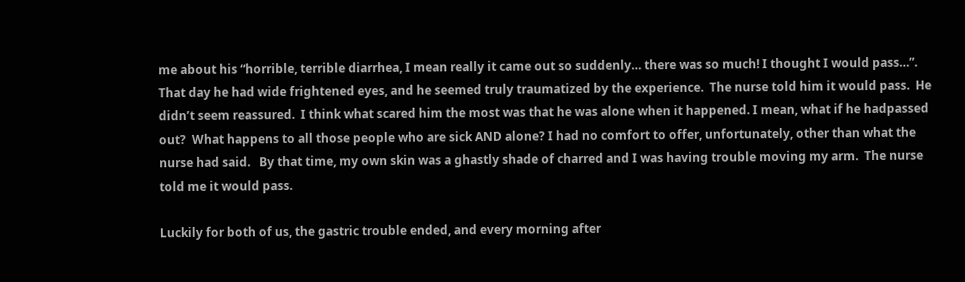me about his “horrible, terrible diarrhea, I mean really it came out so suddenly… there was so much! I thought I would pass…”.  That day he had wide frightened eyes, and he seemed truly traumatized by the experience.  The nurse told him it would pass.  He didn’t seem reassured.  I think what scared him the most was that he was alone when it happened. I mean, what if he hadpassed out?  What happens to all those people who are sick AND alone? I had no comfort to offer, unfortunately, other than what the nurse had said.   By that time, my own skin was a ghastly shade of charred and I was having trouble moving my arm.  The nurse told me it would pass.

Luckily for both of us, the gastric trouble ended, and every morning after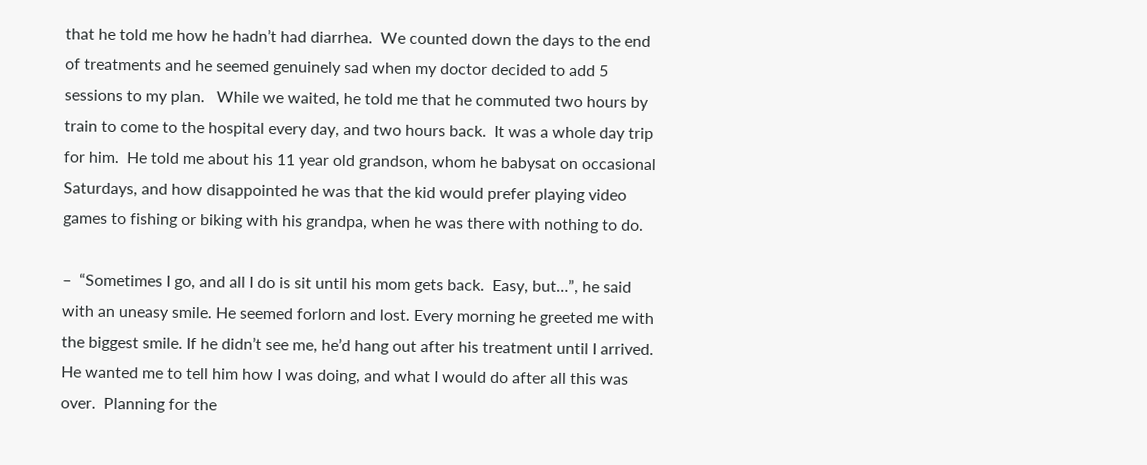that he told me how he hadn’t had diarrhea.  We counted down the days to the end of treatments and he seemed genuinely sad when my doctor decided to add 5 sessions to my plan.   While we waited, he told me that he commuted two hours by train to come to the hospital every day, and two hours back.  It was a whole day trip for him.  He told me about his 11 year old grandson, whom he babysat on occasional Saturdays, and how disappointed he was that the kid would prefer playing video games to fishing or biking with his grandpa, when he was there with nothing to do.

–  “Sometimes I go, and all I do is sit until his mom gets back.  Easy, but…”, he said with an uneasy smile. He seemed forlorn and lost. Every morning he greeted me with the biggest smile. If he didn’t see me, he’d hang out after his treatment until I arrived.  He wanted me to tell him how I was doing, and what I would do after all this was over.  Planning for the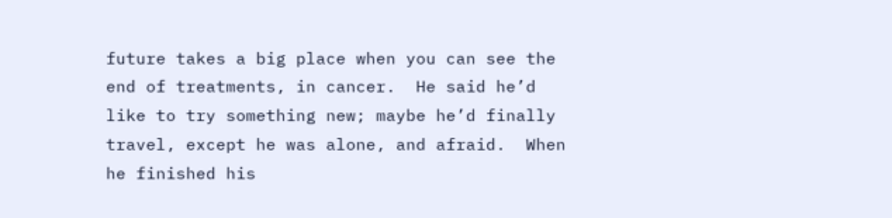future takes a big place when you can see the end of treatments, in cancer.  He said he’d like to try something new; maybe he’d finally travel, except he was alone, and afraid.  When he finished his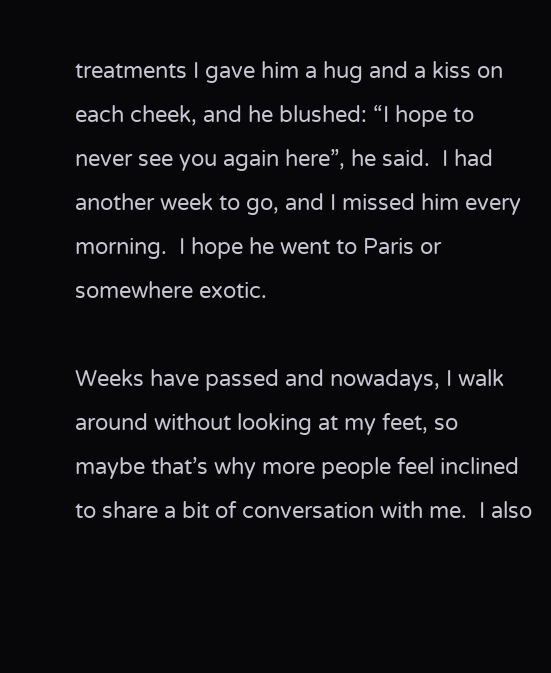treatments I gave him a hug and a kiss on each cheek, and he blushed: “I hope to never see you again here”, he said.  I had another week to go, and I missed him every morning.  I hope he went to Paris or somewhere exotic.

Weeks have passed and nowadays, I walk around without looking at my feet, so maybe that’s why more people feel inclined to share a bit of conversation with me.  I also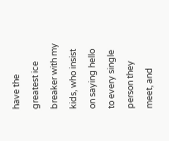have the greatest ice breaker with my kids, who insist on saying hello to every single person they meet, and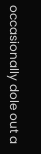occasionally dole out a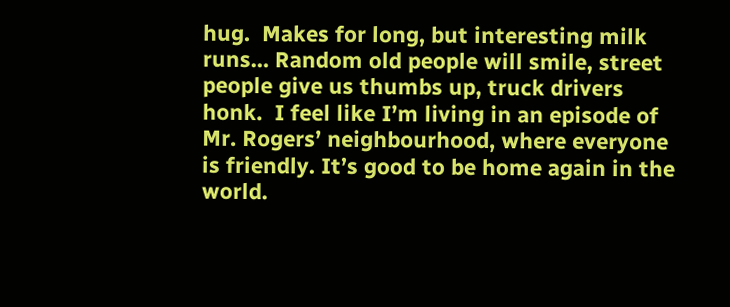hug.  Makes for long, but interesting milk runs… Random old people will smile, street people give us thumbs up, truck drivers honk.  I feel like I’m living in an episode of Mr. Rogers’ neighbourhood, where everyone is friendly. It’s good to be home again in the world.